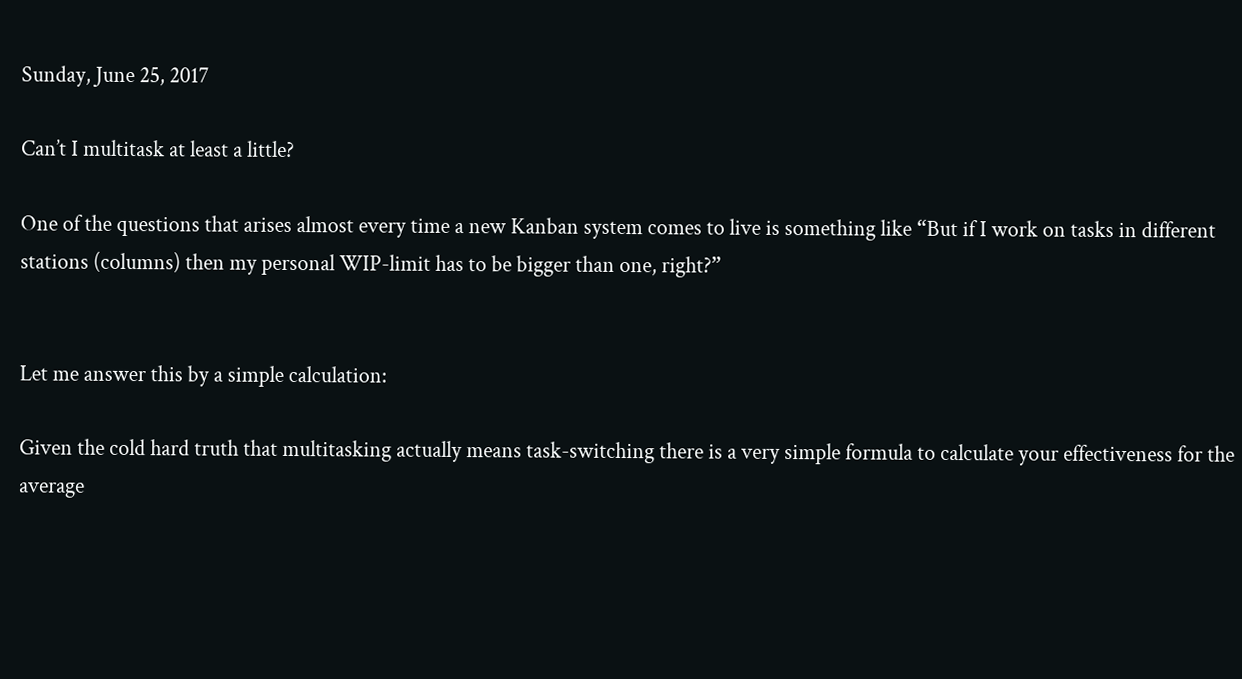Sunday, June 25, 2017

Can’t I multitask at least a little?

One of the questions that arises almost every time a new Kanban system comes to live is something like “But if I work on tasks in different stations (columns) then my personal WIP-limit has to be bigger than one, right?”


Let me answer this by a simple calculation:

Given the cold hard truth that multitasking actually means task-switching there is a very simple formula to calculate your effectiveness for the average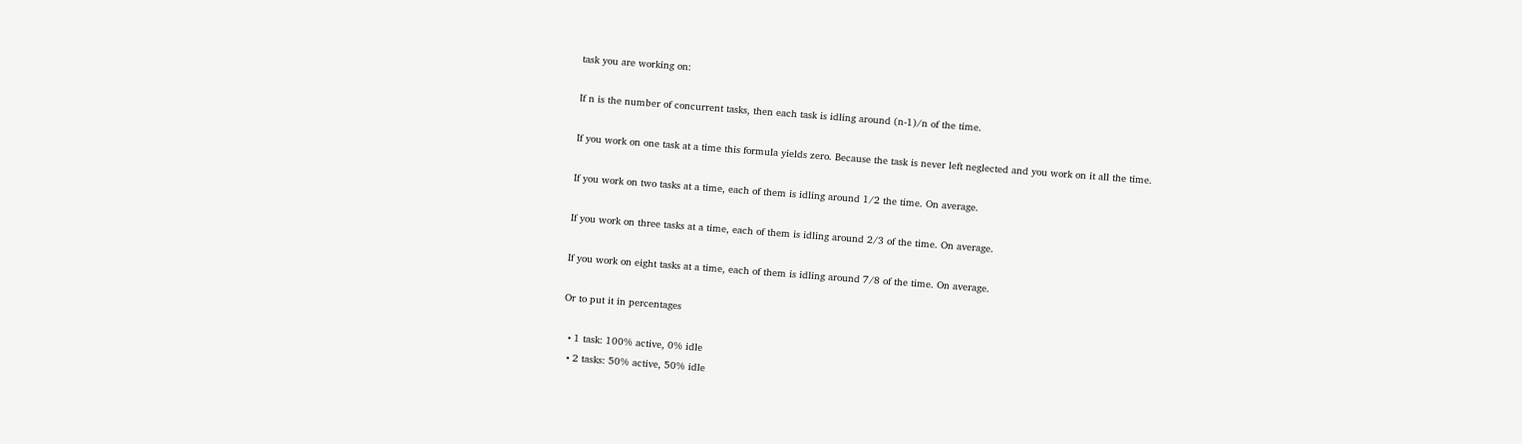task you are working on:

If n is the number of concurrent tasks, then each task is idling around (n-1)/n of the time.

If you work on one task at a time this formula yields zero. Because the task is never left neglected and you work on it all the time.

If you work on two tasks at a time, each of them is idling around 1/2 the time. On average.

If you work on three tasks at a time, each of them is idling around 2/3 of the time. On average.

If you work on eight tasks at a time, each of them is idling around 7/8 of the time. On average.

Or to put it in percentages

  • 1 task: 100% active, 0% idle
  • 2 tasks: 50% active, 50% idle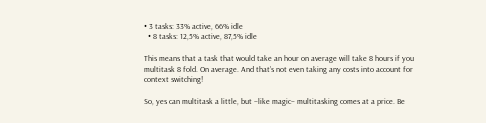• 3 tasks: 33% active, 66% idle
  • 8 tasks: 12,5% active, 87,5% idle

This means that a task that would take an hour on average will take 8 hours if you multitask 8 fold. On average. And that’s not even taking any costs into account for context switching!

So, yes can multitask a little, but –like magic– multitasking comes at a price. Be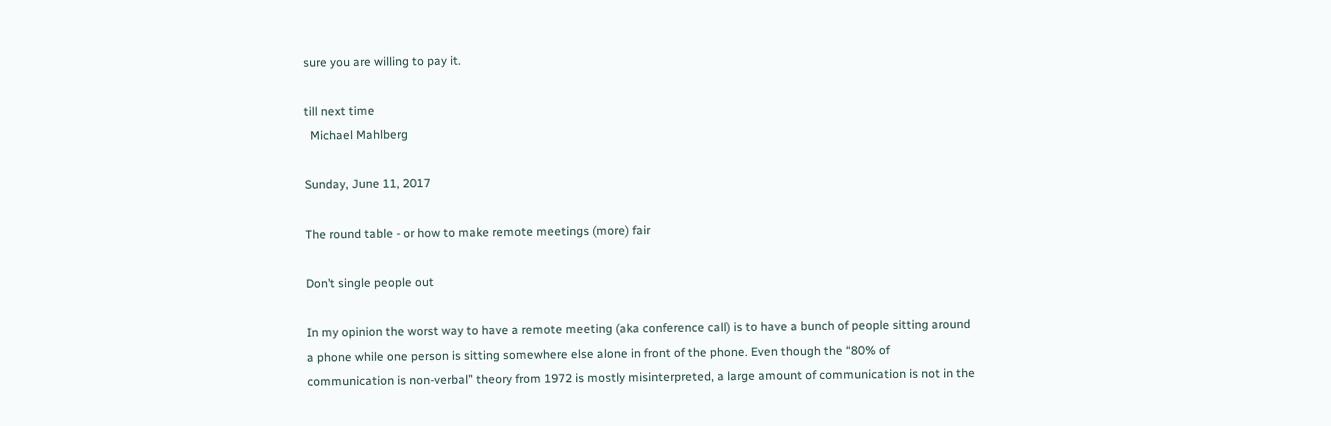sure you are willing to pay it.

till next time
  Michael Mahlberg

Sunday, June 11, 2017

The round table - or how to make remote meetings (more) fair

Don’t single people out

In my opinion the worst way to have a remote meeting (aka conference call) is to have a bunch of people sitting around a phone while one person is sitting somewhere else alone in front of the phone. Even though the “80% of communication is non-verbal” theory from 1972 is mostly misinterpreted, a large amount of communication is not in the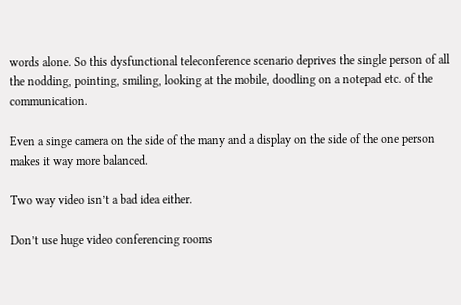words alone. So this dysfunctional teleconference scenario deprives the single person of all the nodding, pointing, smiling, looking at the mobile, doodling on a notepad etc. of the communication.

Even a singe camera on the side of the many and a display on the side of the one person makes it way more balanced.

Two way video isn’t a bad idea either.

Don’t use huge video conferencing rooms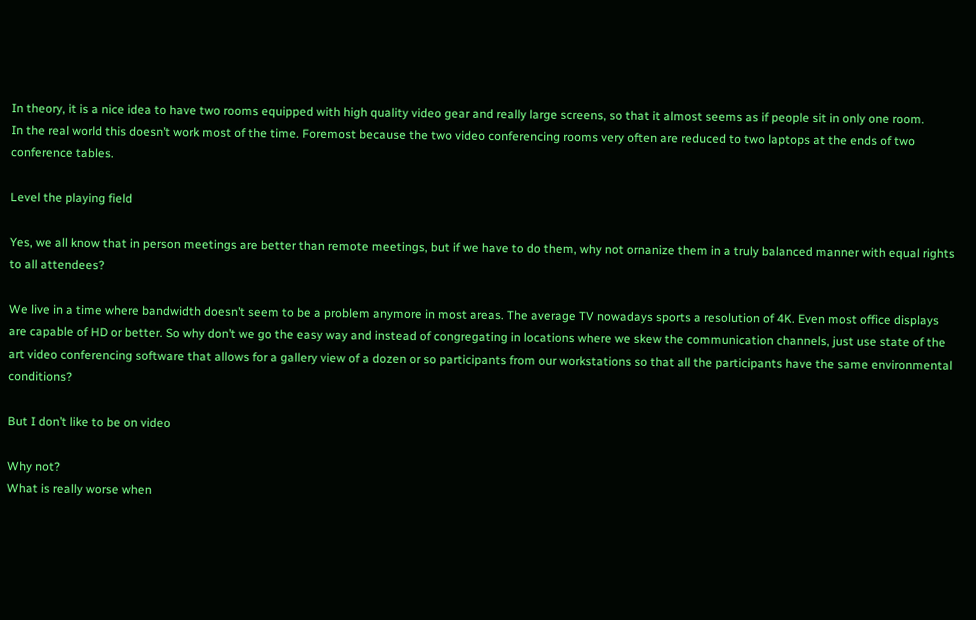In theory, it is a nice idea to have two rooms equipped with high quality video gear and really large screens, so that it almost seems as if people sit in only one room.
In the real world this doesn’t work most of the time. Foremost because the two video conferencing rooms very often are reduced to two laptops at the ends of two conference tables.

Level the playing field

Yes, we all know that in person meetings are better than remote meetings, but if we have to do them, why not ornanize them in a truly balanced manner with equal rights to all attendees?

We live in a time where bandwidth doesn’t seem to be a problem anymore in most areas. The average TV nowadays sports a resolution of 4K. Even most office displays are capable of HD or better. So why don’t we go the easy way and instead of congregating in locations where we skew the communication channels, just use state of the art video conferencing software that allows for a gallery view of a dozen or so participants from our workstations so that all the participants have the same environmental conditions?

But I don’t like to be on video

Why not?
What is really worse when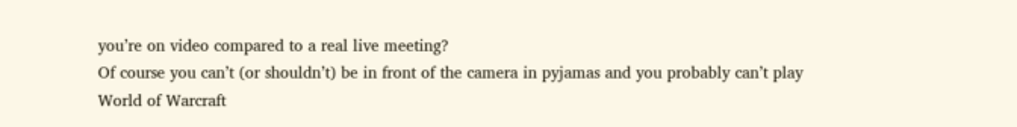you’re on video compared to a real live meeting?
Of course you can’t (or shouldn’t) be in front of the camera in pyjamas and you probably can’t play World of Warcraft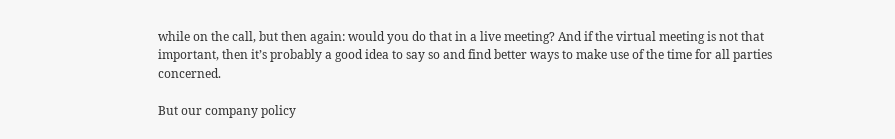while on the call, but then again: would you do that in a live meeting? And if the virtual meeting is not that important, then it’s probably a good idea to say so and find better ways to make use of the time for all parties concerned.

But our company policy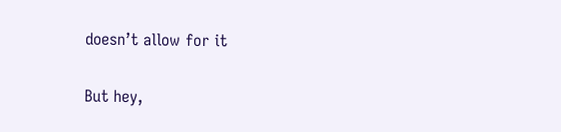doesn’t allow for it

But hey,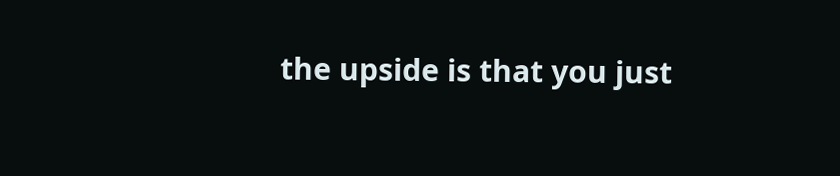the upside is that you just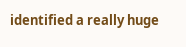identified a really huge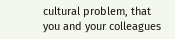cultural problem, that you and your colleagues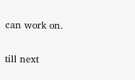can work on.

till next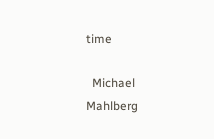time

  Michael Mahlberg